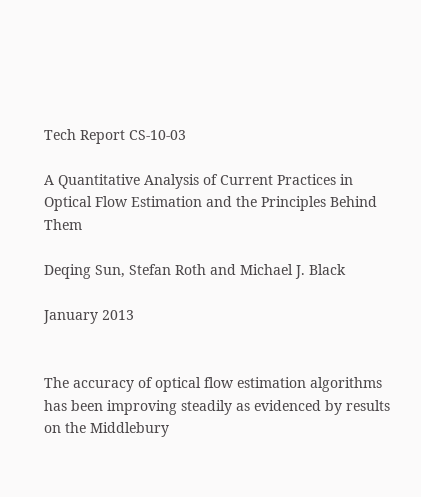Tech Report CS-10-03

A Quantitative Analysis of Current Practices in Optical Flow Estimation and the Principles Behind Them

Deqing Sun, Stefan Roth and Michael J. Black

January 2013


The accuracy of optical flow estimation algorithms has been improving steadily as evidenced by results on the Middlebury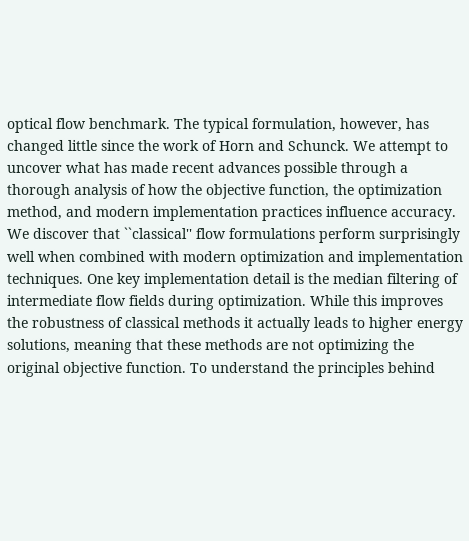optical flow benchmark. The typical formulation, however, has changed little since the work of Horn and Schunck. We attempt to uncover what has made recent advances possible through a thorough analysis of how the objective function, the optimization method, and modern implementation practices influence accuracy. We discover that ``classical'' flow formulations perform surprisingly well when combined with modern optimization and implementation techniques. One key implementation detail is the median filtering of intermediate flow fields during optimization. While this improves the robustness of classical methods it actually leads to higher energy solutions, meaning that these methods are not optimizing the original objective function. To understand the principles behind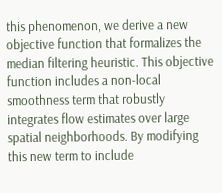this phenomenon, we derive a new objective function that formalizes the median filtering heuristic. This objective function includes a non-local smoothness term that robustly integrates flow estimates over large spatial neighborhoods. By modifying this new term to include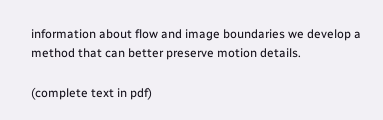information about flow and image boundaries we develop a method that can better preserve motion details.

(complete text in pdf)